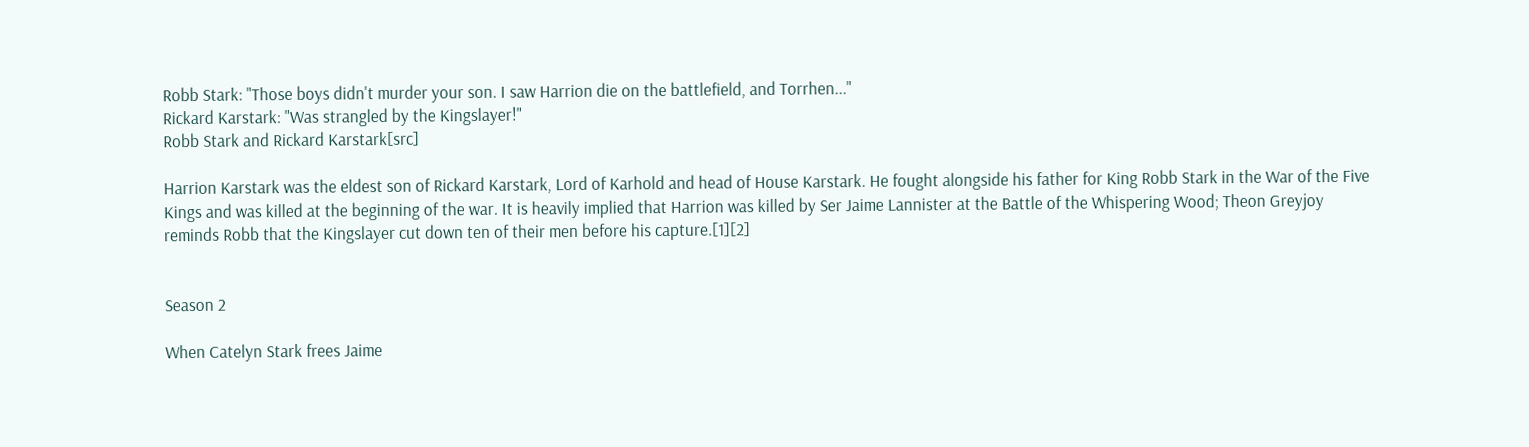Robb Stark: "Those boys didn't murder your son. I saw Harrion die on the battlefield, and Torrhen..."
Rickard Karstark: "Was strangled by the Kingslayer!"
Robb Stark and Rickard Karstark[src]

Harrion Karstark was the eldest son of Rickard Karstark, Lord of Karhold and head of House Karstark. He fought alongside his father for King Robb Stark in the War of the Five Kings and was killed at the beginning of the war. It is heavily implied that Harrion was killed by Ser Jaime Lannister at the Battle of the Whispering Wood; Theon Greyjoy reminds Robb that the Kingslayer cut down ten of their men before his capture.[1][2]


Season 2

When Catelyn Stark frees Jaime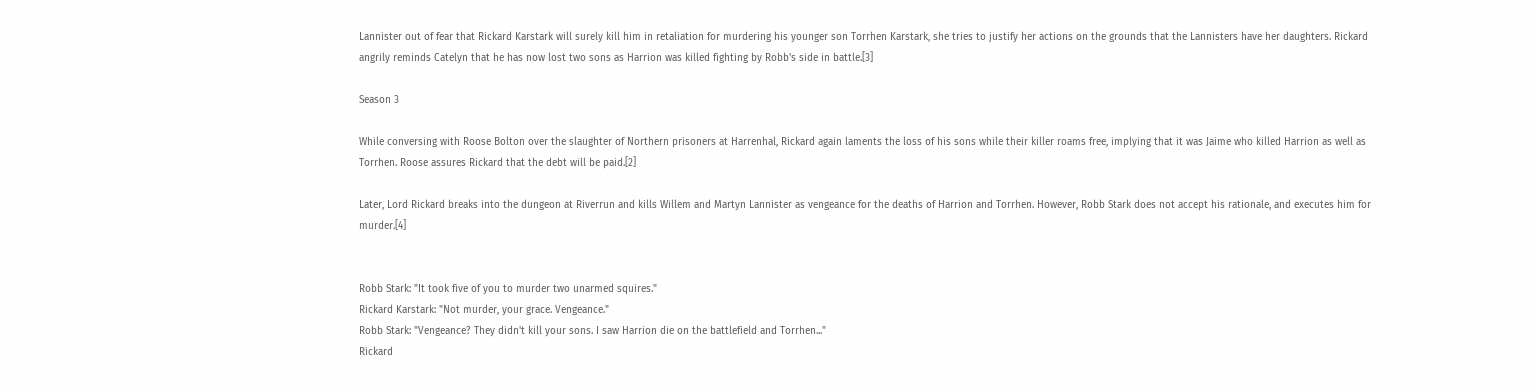Lannister out of fear that Rickard Karstark will surely kill him in retaliation for murdering his younger son Torrhen Karstark, she tries to justify her actions on the grounds that the Lannisters have her daughters. Rickard angrily reminds Catelyn that he has now lost two sons as Harrion was killed fighting by Robb's side in battle.[3]

Season 3

While conversing with Roose Bolton over the slaughter of Northern prisoners at Harrenhal, Rickard again laments the loss of his sons while their killer roams free, implying that it was Jaime who killed Harrion as well as Torrhen. Roose assures Rickard that the debt will be paid.[2]

Later, Lord Rickard breaks into the dungeon at Riverrun and kills Willem and Martyn Lannister as vengeance for the deaths of Harrion and Torrhen. However, Robb Stark does not accept his rationale, and executes him for murder.[4]


Robb Stark: "It took five of you to murder two unarmed squires."
Rickard Karstark: "Not murder, your grace. Vengeance."
Robb Stark: "Vengeance? They didn't kill your sons. I saw Harrion die on the battlefield and Torrhen..."
Rickard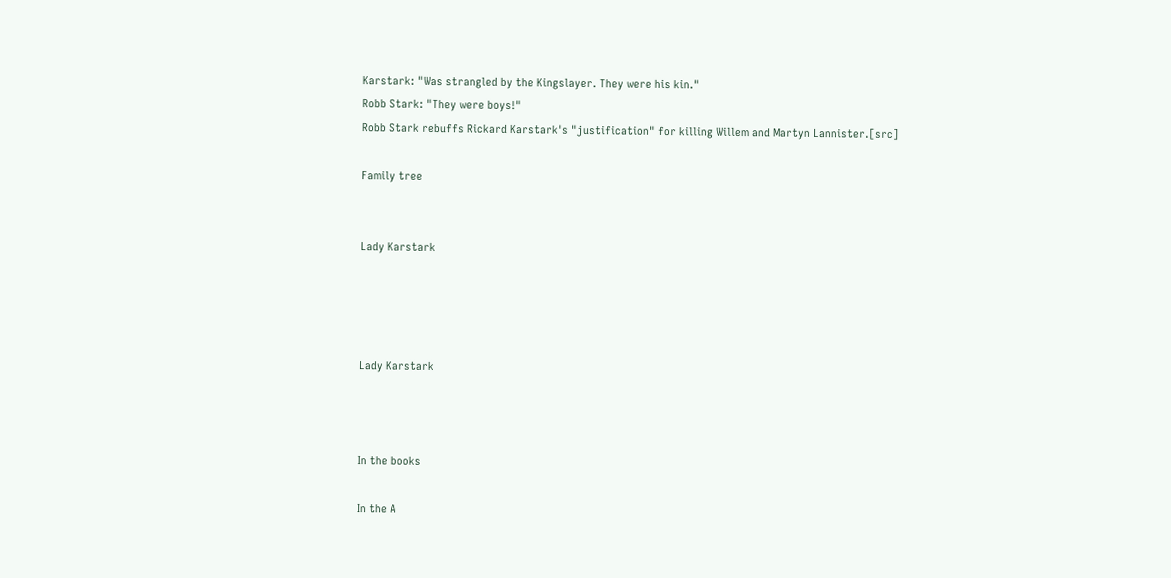Karstark: "Was strangled by the Kingslayer. They were his kin."
Robb Stark: "They were boys!"
Robb Stark rebuffs Rickard Karstark's "justification" for killing Willem and Martyn Lannister.[src]

Family tree


Lady Karstark




Lady Karstark



In the books

In the A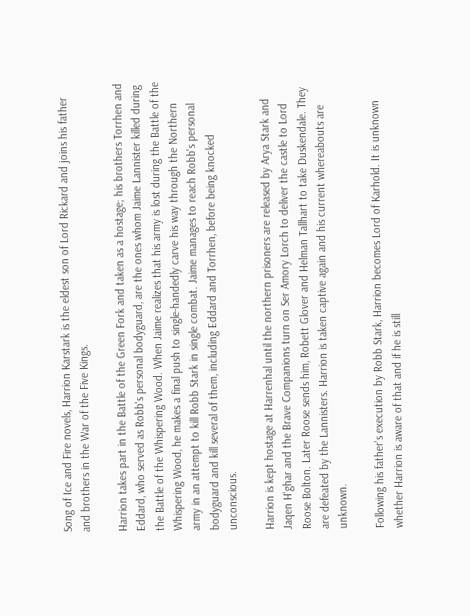Song of Ice and Fire novels, Harrion Karstark is the eldest son of Lord Rickard and joins his father and brothers in the War of the Five Kings.

Harrion takes part in the Battle of the Green Fork and taken as a hostage; his brothers Torrhen and Eddard, who served as Robb's personal bodyguard, are the ones whom Jaime Lannister killed during the Battle of the Whispering Wood. When Jaime realizes that his army is lost during the Battle of the Whispering Wood, he makes a final push to single-handedly carve his way through the Northern army in an attempt to kill Robb Stark in single combat. Jaime manages to reach Robb's personal bodyguard and kill several of them, including Eddard and Torrhen, before being knocked unconscious.

Harrion is kept hostage at Harrenhal until the northern prisoners are released by Arya Stark and Jaqen H'ghar and the Brave Companions turn on Ser Amory Lorch to deliver the castle to Lord Roose Bolton. Later Roose sends him, Robett Glover and Helman Tallhart to take Duskendale. They are defeated by the Lannisters. Harrion is taken captive again and his current whereabouts are unknown.

Following his father's execution by Robb Stark, Harrion becomes Lord of Karhold. It is unknown whether Harrion is aware of that and if he is still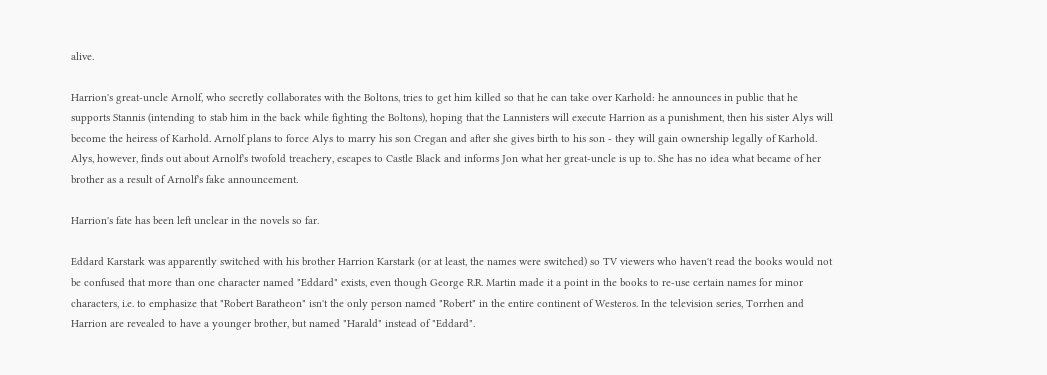alive.

Harrion's great-uncle Arnolf, who secretly collaborates with the Boltons, tries to get him killed so that he can take over Karhold: he announces in public that he supports Stannis (intending to stab him in the back while fighting the Boltons), hoping that the Lannisters will execute Harrion as a punishment, then his sister Alys will become the heiress of Karhold. Arnolf plans to force Alys to marry his son Cregan and after she gives birth to his son - they will gain ownership legally of Karhold. Alys, however, finds out about Arnolf's twofold treachery, escapes to Castle Black and informs Jon what her great-uncle is up to. She has no idea what became of her brother as a result of Arnolf's fake announcement.

Harrion's fate has been left unclear in the novels so far.

Eddard Karstark was apparently switched with his brother Harrion Karstark (or at least, the names were switched) so TV viewers who haven't read the books would not be confused that more than one character named "Eddard" exists, even though George R.R. Martin made it a point in the books to re-use certain names for minor characters, i.e. to emphasize that "Robert Baratheon" isn't the only person named "Robert" in the entire continent of Westeros. In the television series, Torrhen and Harrion are revealed to have a younger brother, but named "Harald" instead of "Eddard".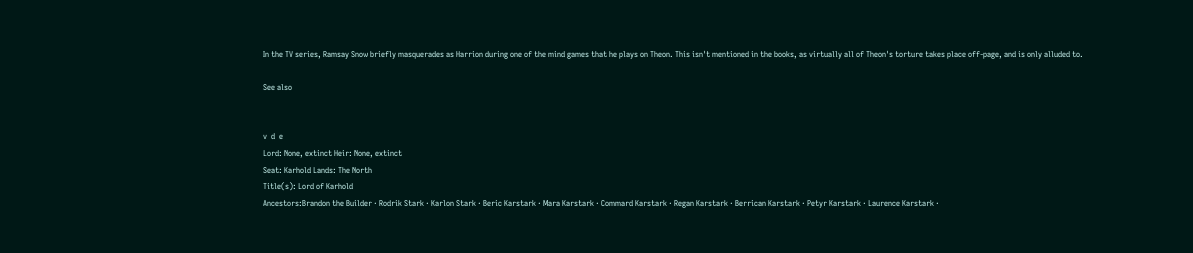In the TV series, Ramsay Snow briefly masquerades as Harrion during one of the mind games that he plays on Theon. This isn't mentioned in the books, as virtually all of Theon's torture takes place off-page, and is only alluded to.

See also


v  d  e
Lord: None, extinct Heir: None, extinct
Seat: Karhold Lands: The North
Title(s): Lord of Karhold
Ancestors:Brandon the Builder · Rodrik Stark · Karlon Stark · Beric Karstark · Mara Karstark · Commard Karstark · Regan Karstark · Berrican Karstark · Petyr Karstark · Laurence Karstark ·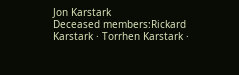Jon Karstark
Deceased members:Rickard Karstark · Torrhen Karstark ·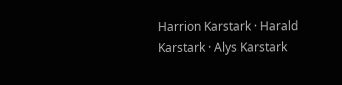Harrion Karstark · Harald Karstark · Alys Karstark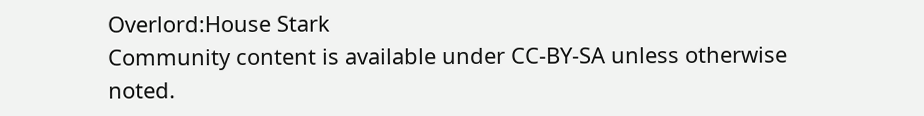Overlord:House Stark
Community content is available under CC-BY-SA unless otherwise noted.